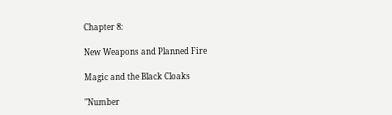Chapter 8:

New Weapons and Planned Fire

Magic and the Black Cloaks

"Number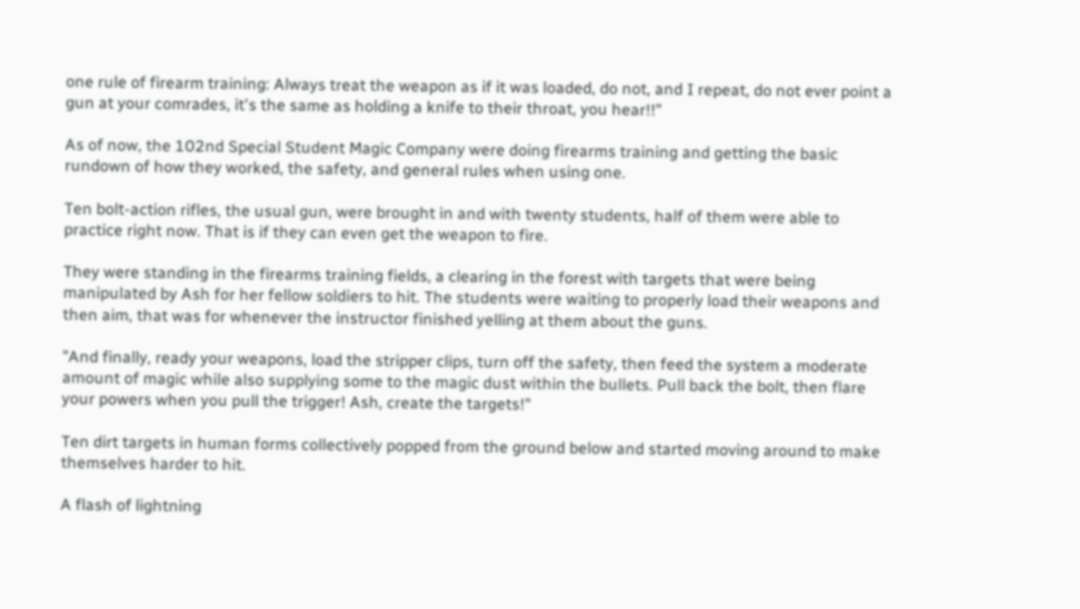one rule of firearm training: Always treat the weapon as if it was loaded, do not, and I repeat, do not ever point a gun at your comrades, it's the same as holding a knife to their throat, you hear!!"

As of now, the 102nd Special Student Magic Company were doing firearms training and getting the basic rundown of how they worked, the safety, and general rules when using one.

Ten bolt-action rifles, the usual gun, were brought in and with twenty students, half of them were able to practice right now. That is if they can even get the weapon to fire.

They were standing in the firearms training fields, a clearing in the forest with targets that were being manipulated by Ash for her fellow soldiers to hit. The students were waiting to properly load their weapons and then aim, that was for whenever the instructor finished yelling at them about the guns.

"And finally, ready your weapons, load the stripper clips, turn off the safety, then feed the system a moderate amount of magic while also supplying some to the magic dust within the bullets. Pull back the bolt, then flare your powers when you pull the trigger! Ash, create the targets!"

Ten dirt targets in human forms collectively popped from the ground below and started moving around to make themselves harder to hit.

A flash of lightning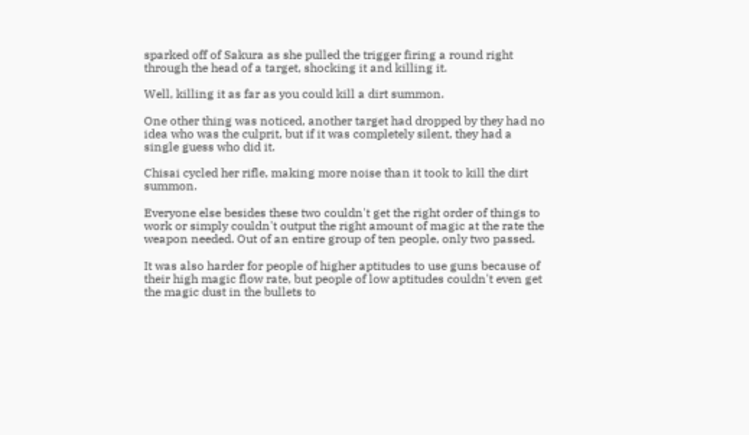sparked off of Sakura as she pulled the trigger firing a round right through the head of a target, shocking it and killing it.

Well, killing it as far as you could kill a dirt summon.

One other thing was noticed, another target had dropped by they had no idea who was the culprit, but if it was completely silent, they had a single guess who did it.

Chisai cycled her rifle, making more noise than it took to kill the dirt summon.

Everyone else besides these two couldn't get the right order of things to work or simply couldn't output the right amount of magic at the rate the weapon needed. Out of an entire group of ten people, only two passed.

It was also harder for people of higher aptitudes to use guns because of their high magic flow rate, but people of low aptitudes couldn't even get the magic dust in the bullets to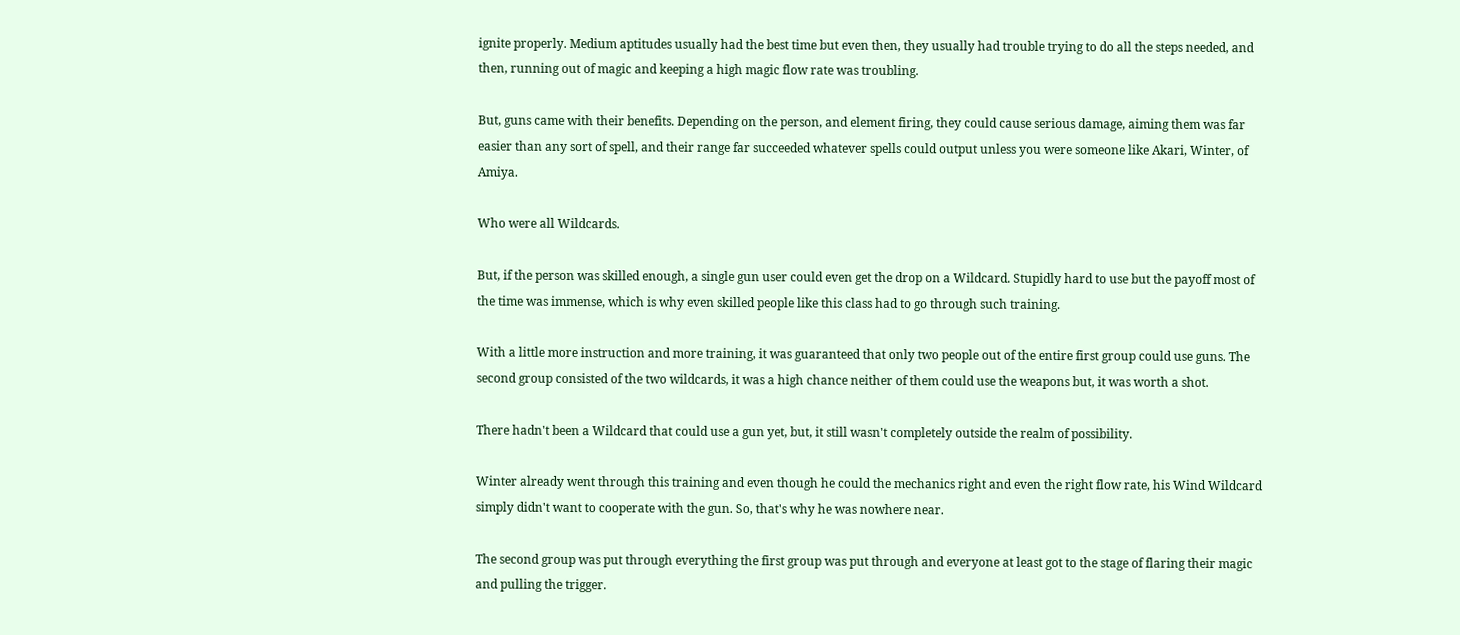ignite properly. Medium aptitudes usually had the best time but even then, they usually had trouble trying to do all the steps needed, and then, running out of magic and keeping a high magic flow rate was troubling.

But, guns came with their benefits. Depending on the person, and element firing, they could cause serious damage, aiming them was far easier than any sort of spell, and their range far succeeded whatever spells could output unless you were someone like Akari, Winter, of Amiya.

Who were all Wildcards.

But, if the person was skilled enough, a single gun user could even get the drop on a Wildcard. Stupidly hard to use but the payoff most of the time was immense, which is why even skilled people like this class had to go through such training.

With a little more instruction and more training, it was guaranteed that only two people out of the entire first group could use guns. The second group consisted of the two wildcards, it was a high chance neither of them could use the weapons but, it was worth a shot.

There hadn't been a Wildcard that could use a gun yet, but, it still wasn't completely outside the realm of possibility.

Winter already went through this training and even though he could the mechanics right and even the right flow rate, his Wind Wildcard simply didn't want to cooperate with the gun. So, that's why he was nowhere near.

The second group was put through everything the first group was put through and everyone at least got to the stage of flaring their magic and pulling the trigger.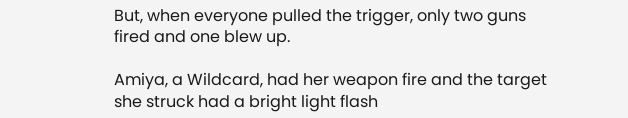But, when everyone pulled the trigger, only two guns fired and one blew up.

Amiya, a Wildcard, had her weapon fire and the target she struck had a bright light flash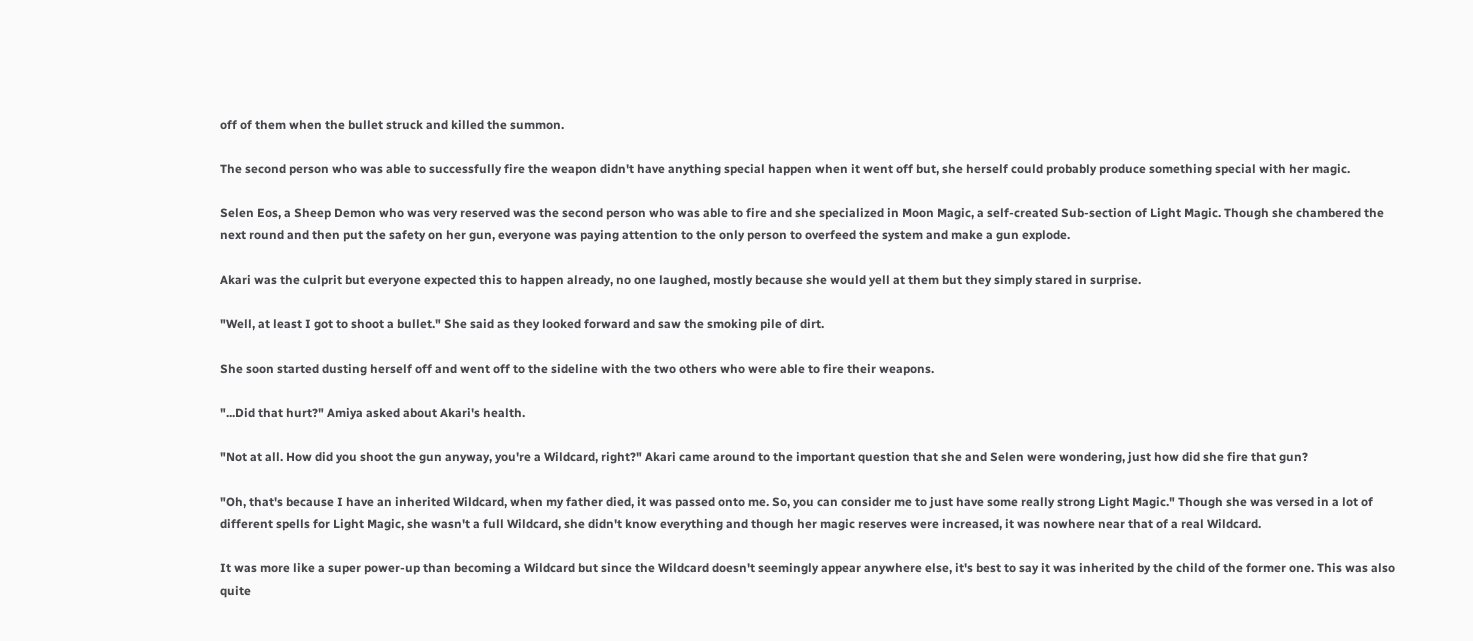off of them when the bullet struck and killed the summon.

The second person who was able to successfully fire the weapon didn't have anything special happen when it went off but, she herself could probably produce something special with her magic.

Selen Eos, a Sheep Demon who was very reserved was the second person who was able to fire and she specialized in Moon Magic, a self-created Sub-section of Light Magic. Though she chambered the next round and then put the safety on her gun, everyone was paying attention to the only person to overfeed the system and make a gun explode.

Akari was the culprit but everyone expected this to happen already, no one laughed, mostly because she would yell at them but they simply stared in surprise.

"Well, at least I got to shoot a bullet." She said as they looked forward and saw the smoking pile of dirt.

She soon started dusting herself off and went off to the sideline with the two others who were able to fire their weapons.

"...Did that hurt?" Amiya asked about Akari's health.

"Not at all. How did you shoot the gun anyway, you're a Wildcard, right?" Akari came around to the important question that she and Selen were wondering, just how did she fire that gun?

"Oh, that's because I have an inherited Wildcard, when my father died, it was passed onto me. So, you can consider me to just have some really strong Light Magic." Though she was versed in a lot of different spells for Light Magic, she wasn't a full Wildcard, she didn't know everything and though her magic reserves were increased, it was nowhere near that of a real Wildcard.

It was more like a super power-up than becoming a Wildcard but since the Wildcard doesn't seemingly appear anywhere else, it's best to say it was inherited by the child of the former one. This was also quite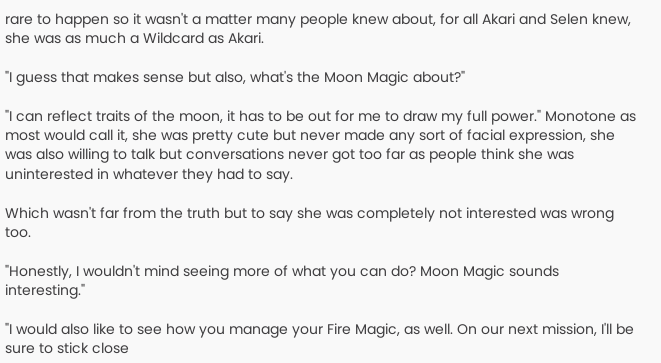rare to happen so it wasn't a matter many people knew about, for all Akari and Selen knew, she was as much a Wildcard as Akari.

"I guess that makes sense but also, what's the Moon Magic about?"

"I can reflect traits of the moon, it has to be out for me to draw my full power." Monotone as most would call it, she was pretty cute but never made any sort of facial expression, she was also willing to talk but conversations never got too far as people think she was uninterested in whatever they had to say.

Which wasn't far from the truth but to say she was completely not interested was wrong too.

"Honestly, I wouldn't mind seeing more of what you can do? Moon Magic sounds interesting."

"I would also like to see how you manage your Fire Magic, as well. On our next mission, I'll be sure to stick close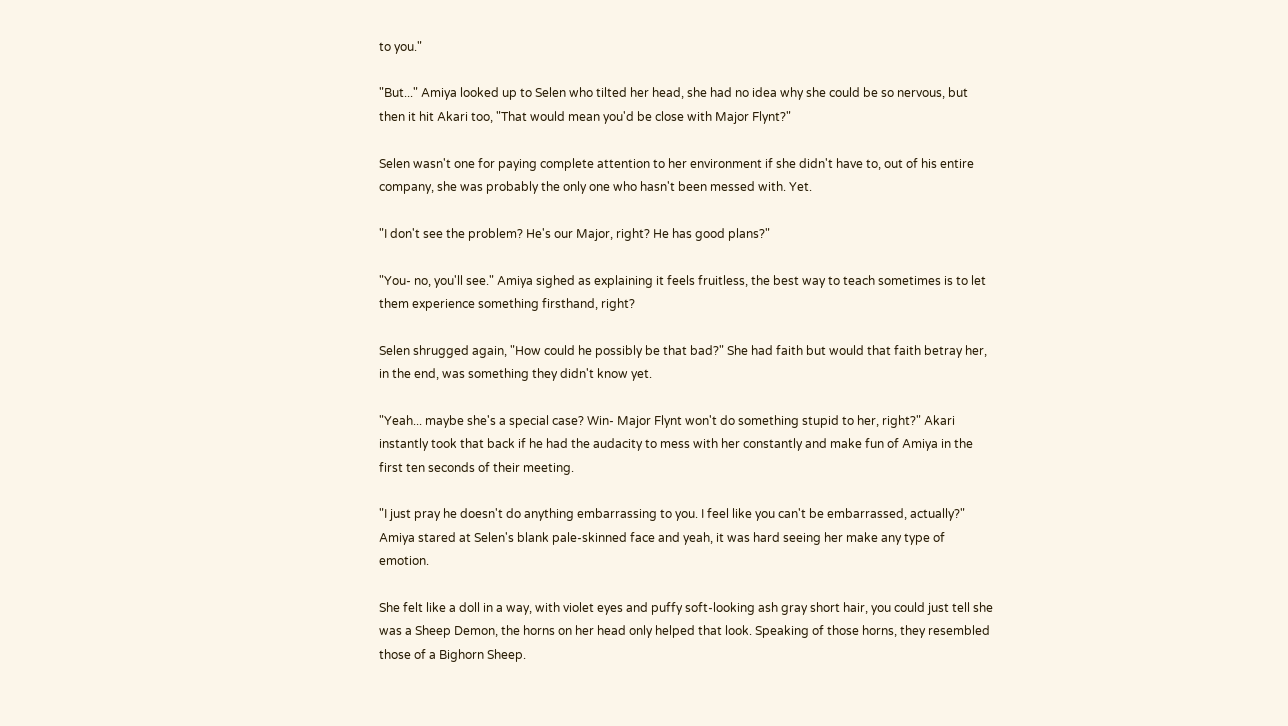to you."

"But..." Amiya looked up to Selen who tilted her head, she had no idea why she could be so nervous, but then it hit Akari too, "That would mean you'd be close with Major Flynt?"

Selen wasn't one for paying complete attention to her environment if she didn't have to, out of his entire company, she was probably the only one who hasn't been messed with. Yet.

"I don't see the problem? He's our Major, right? He has good plans?"

"You- no, you'll see." Amiya sighed as explaining it feels fruitless, the best way to teach sometimes is to let them experience something firsthand, right?

Selen shrugged again, "How could he possibly be that bad?" She had faith but would that faith betray her, in the end, was something they didn't know yet.

"Yeah... maybe she's a special case? Win- Major Flynt won't do something stupid to her, right?" Akari instantly took that back if he had the audacity to mess with her constantly and make fun of Amiya in the first ten seconds of their meeting.

"I just pray he doesn't do anything embarrassing to you. I feel like you can't be embarrassed, actually?" Amiya stared at Selen's blank pale-skinned face and yeah, it was hard seeing her make any type of emotion.

She felt like a doll in a way, with violet eyes and puffy soft-looking ash gray short hair, you could just tell she was a Sheep Demon, the horns on her head only helped that look. Speaking of those horns, they resembled those of a Bighorn Sheep.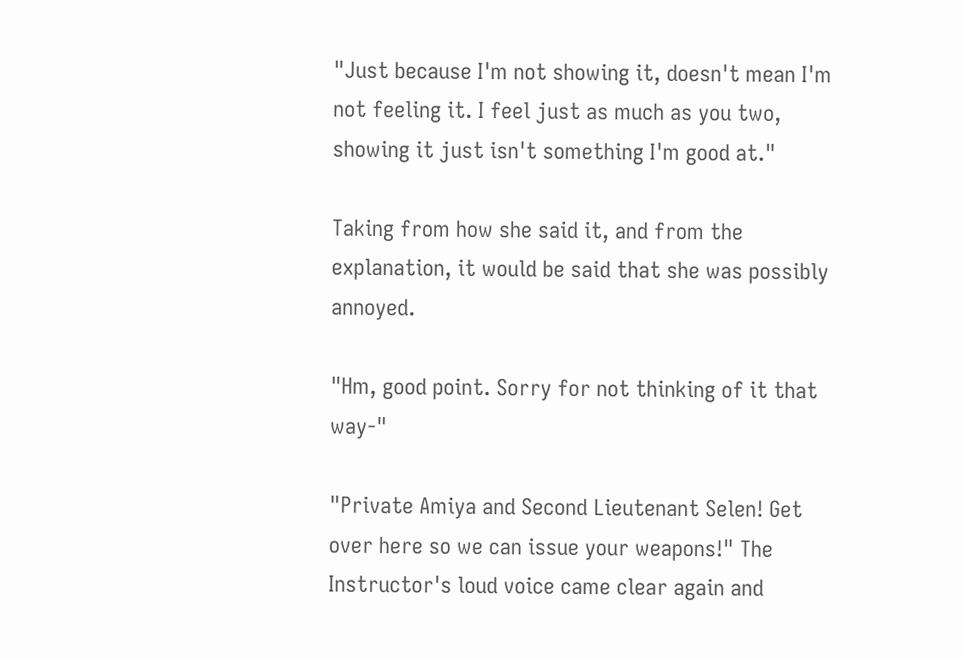"Just because I'm not showing it, doesn't mean I'm not feeling it. I feel just as much as you two, showing it just isn't something I'm good at."

Taking from how she said it, and from the explanation, it would be said that she was possibly annoyed.

"Hm, good point. Sorry for not thinking of it that way-"

"Private Amiya and Second Lieutenant Selen! Get over here so we can issue your weapons!" The Instructor's loud voice came clear again and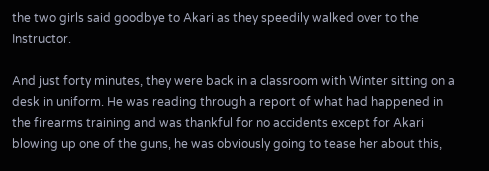the two girls said goodbye to Akari as they speedily walked over to the Instructor.

And just forty minutes, they were back in a classroom with Winter sitting on a desk in uniform. He was reading through a report of what had happened in the firearms training and was thankful for no accidents except for Akari blowing up one of the guns, he was obviously going to tease her about this,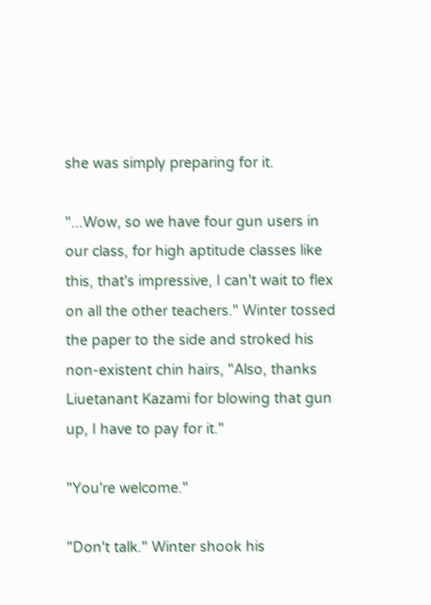she was simply preparing for it.

"...Wow, so we have four gun users in our class, for high aptitude classes like this, that's impressive, I can't wait to flex on all the other teachers." Winter tossed the paper to the side and stroked his non-existent chin hairs, "Also, thanks Liuetanant Kazami for blowing that gun up, I have to pay for it."

"You're welcome."

"Don't talk." Winter shook his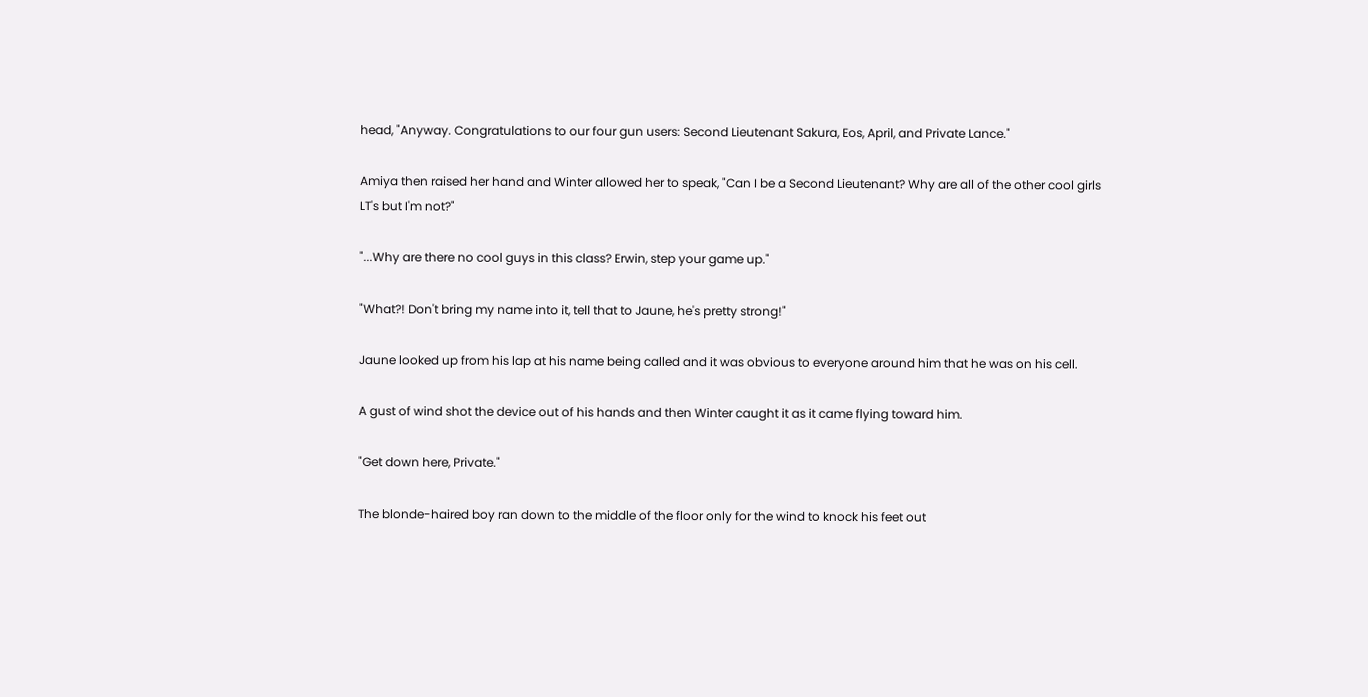head, "Anyway. Congratulations to our four gun users: Second Lieutenant Sakura, Eos, April, and Private Lance."

Amiya then raised her hand and Winter allowed her to speak, "Can I be a Second Lieutenant? Why are all of the other cool girls LT's but I'm not?"

"...Why are there no cool guys in this class? Erwin, step your game up."

"What?! Don't bring my name into it, tell that to Jaune, he's pretty strong!"

Jaune looked up from his lap at his name being called and it was obvious to everyone around him that he was on his cell.

A gust of wind shot the device out of his hands and then Winter caught it as it came flying toward him.

"Get down here, Private."

The blonde-haired boy ran down to the middle of the floor only for the wind to knock his feet out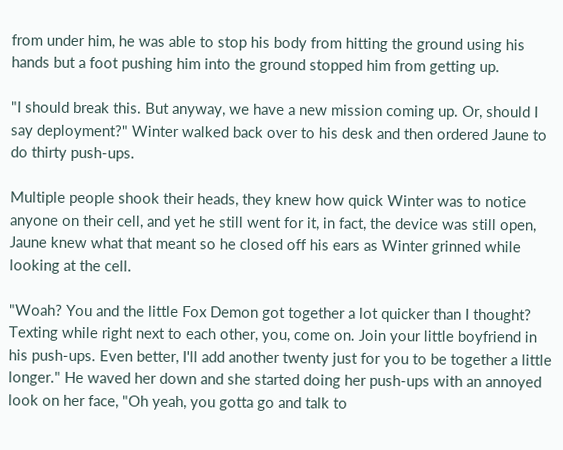from under him, he was able to stop his body from hitting the ground using his hands but a foot pushing him into the ground stopped him from getting up.

"I should break this. But anyway, we have a new mission coming up. Or, should I say deployment?" Winter walked back over to his desk and then ordered Jaune to do thirty push-ups.

Multiple people shook their heads, they knew how quick Winter was to notice anyone on their cell, and yet he still went for it, in fact, the device was still open, Jaune knew what that meant so he closed off his ears as Winter grinned while looking at the cell.

"Woah? You and the little Fox Demon got together a lot quicker than I thought? Texting while right next to each other, you, come on. Join your little boyfriend in his push-ups. Even better, I'll add another twenty just for you to be together a little longer." He waved her down and she started doing her push-ups with an annoyed look on her face, "Oh yeah, you gotta go and talk to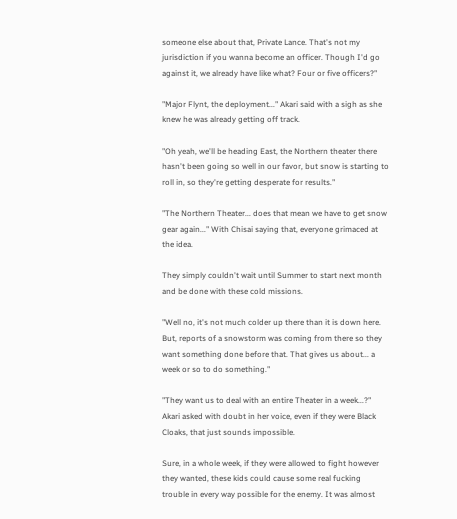someone else about that, Private Lance. That's not my jurisdiction if you wanna become an officer. Though I'd go against it, we already have like what? Four or five officers?"

"Major Flynt, the deployment..." Akari said with a sigh as she knew he was already getting off track.

"Oh yeah, we'll be heading East, the Northern theater there hasn't been going so well in our favor, but snow is starting to roll in, so they're getting desperate for results."

"The Northern Theater... does that mean we have to get snow gear again..." With Chisai saying that, everyone grimaced at the idea.

They simply couldn't wait until Summer to start next month and be done with these cold missions.

"Well no, it's not much colder up there than it is down here. But, reports of a snowstorm was coming from there so they want something done before that. That gives us about... a week or so to do something."

"They want us to deal with an entire Theater in a week...?" Akari asked with doubt in her voice, even if they were Black Cloaks, that just sounds impossible.

Sure, in a whole week, if they were allowed to fight however they wanted, these kids could cause some real fucking trouble in every way possible for the enemy. It was almost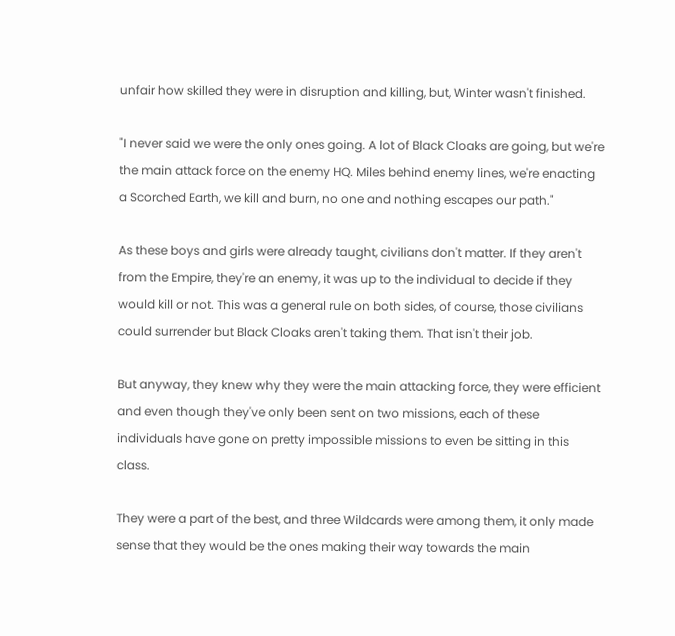unfair how skilled they were in disruption and killing, but, Winter wasn't finished.

"I never said we were the only ones going. A lot of Black Cloaks are going, but we're the main attack force on the enemy HQ. Miles behind enemy lines, we're enacting a Scorched Earth, we kill and burn, no one and nothing escapes our path."

As these boys and girls were already taught, civilians don't matter. If they aren't from the Empire, they're an enemy, it was up to the individual to decide if they would kill or not. This was a general rule on both sides, of course, those civilians could surrender but Black Cloaks aren't taking them. That isn't their job.

But anyway, they knew why they were the main attacking force, they were efficient and even though they've only been sent on two missions, each of these individuals have gone on pretty impossible missions to even be sitting in this class.

They were a part of the best, and three Wildcards were among them, it only made sense that they would be the ones making their way towards the main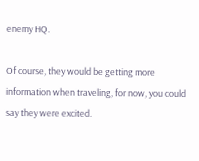enemy HQ.

Of course, they would be getting more information when traveling, for now, you could say they were excited.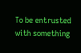To be entrusted with something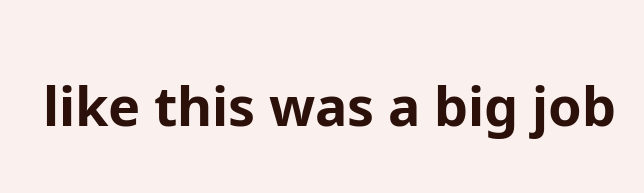like this was a big job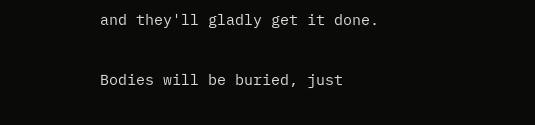and they'll gladly get it done.

Bodies will be buried, just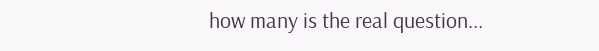how many is the real question...